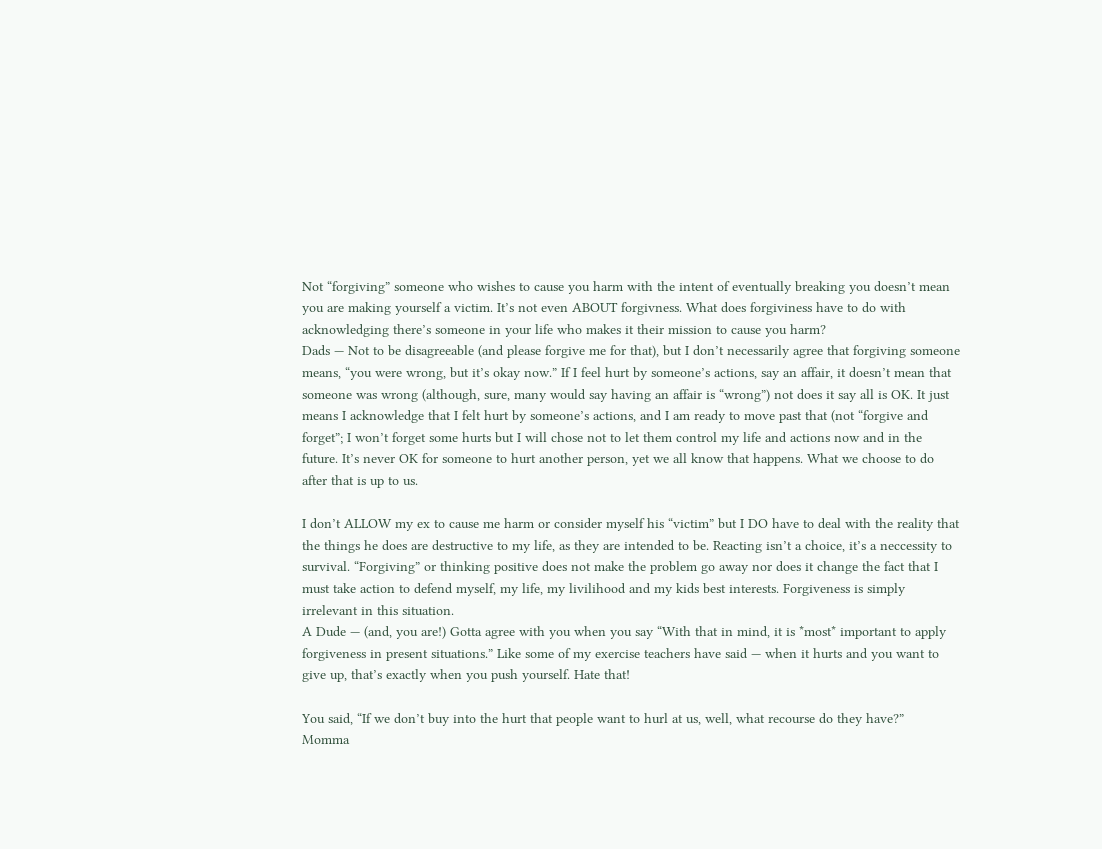Not “forgiving” someone who wishes to cause you harm with the intent of eventually breaking you doesn’t mean you are making yourself a victim. It’s not even ABOUT forgivness. What does forgiviness have to do with acknowledging there’s someone in your life who makes it their mission to cause you harm?
Dads — Not to be disagreeable (and please forgive me for that), but I don’t necessarily agree that forgiving someone means, “you were wrong, but it’s okay now.” If I feel hurt by someone’s actions, say an affair, it doesn’t mean that someone was wrong (although, sure, many would say having an affair is “wrong”) not does it say all is OK. It just means I acknowledge that I felt hurt by someone’s actions, and I am ready to move past that (not “forgive and forget”; I won’t forget some hurts but I will chose not to let them control my life and actions now and in the future. It’s never OK for someone to hurt another person, yet we all know that happens. What we choose to do after that is up to us.

I don’t ALLOW my ex to cause me harm or consider myself his “victim” but I DO have to deal with the reality that the things he does are destructive to my life, as they are intended to be. Reacting isn’t a choice, it’s a neccessity to survival. “Forgiving” or thinking positive does not make the problem go away nor does it change the fact that I must take action to defend myself, my life, my livilihood and my kids best interests. Forgiveness is simply irrelevant in this situation.
A Dude — (and, you are!) Gotta agree with you when you say “With that in mind, it is *most* important to apply forgiveness in present situations.” Like some of my exercise teachers have said — when it hurts and you want to give up, that’s exactly when you push yourself. Hate that!

You said, “If we don’t buy into the hurt that people want to hurl at us, well, what recourse do they have?”
Momma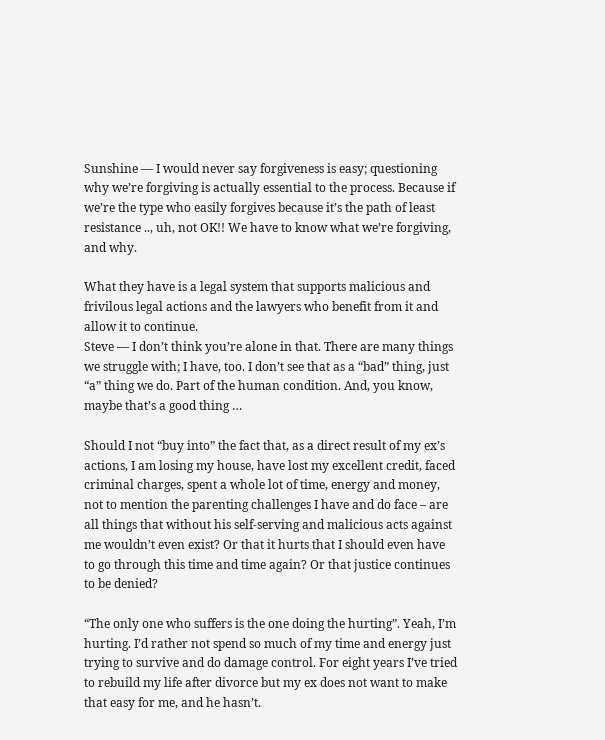Sunshine — I would never say forgiveness is easy; questioning why we’re forgiving is actually essential to the process. Because if we’re the type who easily forgives because it’s the path of least resistance .., uh, not OK!! We have to know what we’re forgiving, and why.

What they have is a legal system that supports malicious and frivilous legal actions and the lawyers who benefit from it and allow it to continue.
Steve — I don’t think you’re alone in that. There are many things we struggle with; I have, too. I don’t see that as a “bad” thing, just “a” thing we do. Part of the human condition. And, you know, maybe that’s a good thing …

Should I not “buy into” the fact that, as a direct result of my ex’s actions, I am losing my house, have lost my excellent credit, faced criminal charges, spent a whole lot of time, energy and money, not to mention the parenting challenges I have and do face – are all things that without his self-serving and malicious acts against me wouldn’t even exist? Or that it hurts that I should even have to go through this time and time again? Or that justice continues to be denied?

“The only one who suffers is the one doing the hurting”. Yeah, I’m hurting. I’d rather not spend so much of my time and energy just trying to survive and do damage control. For eight years I’ve tried to rebuild my life after divorce but my ex does not want to make that easy for me, and he hasn’t.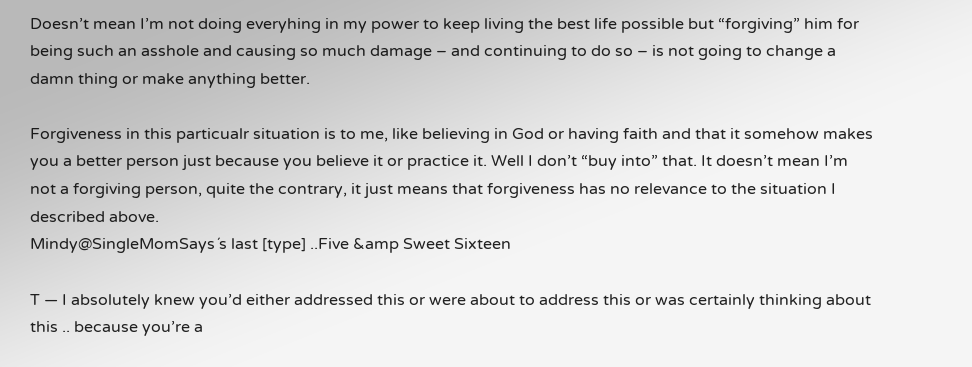Doesn’t mean I’m not doing everyhing in my power to keep living the best life possible but “forgiving” him for being such an asshole and causing so much damage – and continuing to do so – is not going to change a damn thing or make anything better.

Forgiveness in this particualr situation is to me, like believing in God or having faith and that it somehow makes you a better person just because you believe it or practice it. Well I don’t “buy into” that. It doesn’t mean I’m not a forgiving person, quite the contrary, it just means that forgiveness has no relevance to the situation I described above.
Mindy@SingleMomSays´s last [type] ..Five &amp Sweet Sixteen

T — I absolutely knew you’d either addressed this or were about to address this or was certainly thinking about this .. because you’re a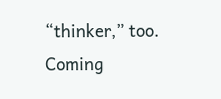“thinker,” too. Coming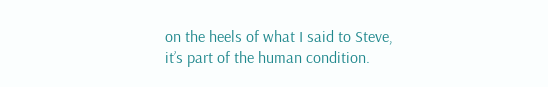on the heels of what I said to Steve, it’s part of the human condition.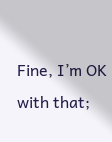Fine, I’m OK with that;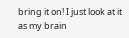bring it on! I just look at it as my brain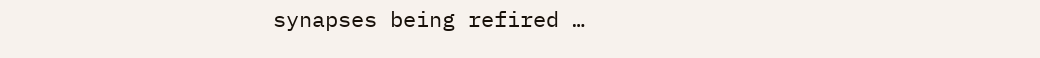synapses being refired …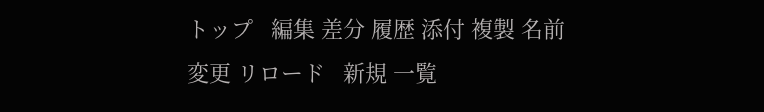トップ   編集 差分 履歴 添付 複製 名前変更 リロード   新規 一覧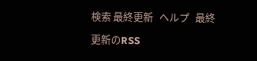検索 最終更新   ヘルプ   最終更新のRSS